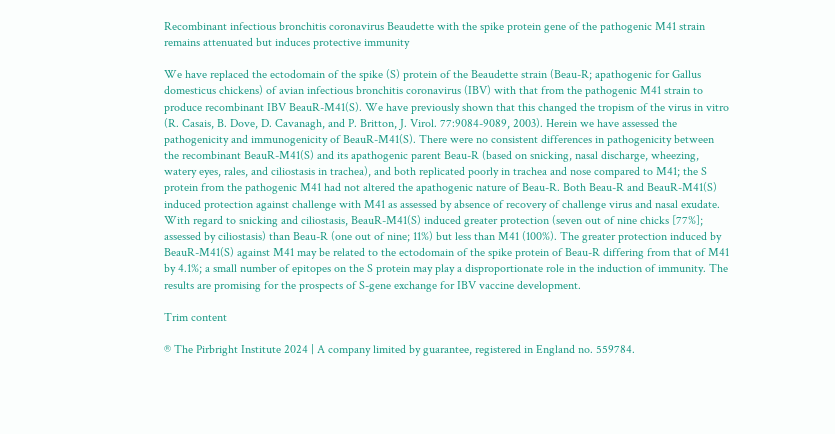Recombinant infectious bronchitis coronavirus Beaudette with the spike protein gene of the pathogenic M41 strain remains attenuated but induces protective immunity

We have replaced the ectodomain of the spike (S) protein of the Beaudette strain (Beau-R; apathogenic for Gallus domesticus chickens) of avian infectious bronchitis coronavirus (IBV) with that from the pathogenic M41 strain to produce recombinant IBV BeauR-M41(S). We have previously shown that this changed the tropism of the virus in vitro (R. Casais, B. Dove, D. Cavanagh, and P. Britton, J. Virol. 77:9084-9089, 2003). Herein we have assessed the pathogenicity and immunogenicity of BeauR-M41(S). There were no consistent differences in pathogenicity between the recombinant BeauR-M41(S) and its apathogenic parent Beau-R (based on snicking, nasal discharge, wheezing, watery eyes, rales, and ciliostasis in trachea), and both replicated poorly in trachea and nose compared to M41; the S protein from the pathogenic M41 had not altered the apathogenic nature of Beau-R. Both Beau-R and BeauR-M41(S) induced protection against challenge with M41 as assessed by absence of recovery of challenge virus and nasal exudate. With regard to snicking and ciliostasis, BeauR-M41(S) induced greater protection (seven out of nine chicks [77%]; assessed by ciliostasis) than Beau-R (one out of nine; 11%) but less than M41 (100%). The greater protection induced by BeauR-M41(S) against M41 may be related to the ectodomain of the spike protein of Beau-R differing from that of M41 by 4.1%; a small number of epitopes on the S protein may play a disproportionate role in the induction of immunity. The results are promising for the prospects of S-gene exchange for IBV vaccine development.

Trim content

® The Pirbright Institute 2024 | A company limited by guarantee, registered in England no. 559784.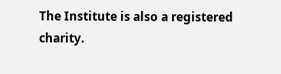The Institute is also a registered charity.